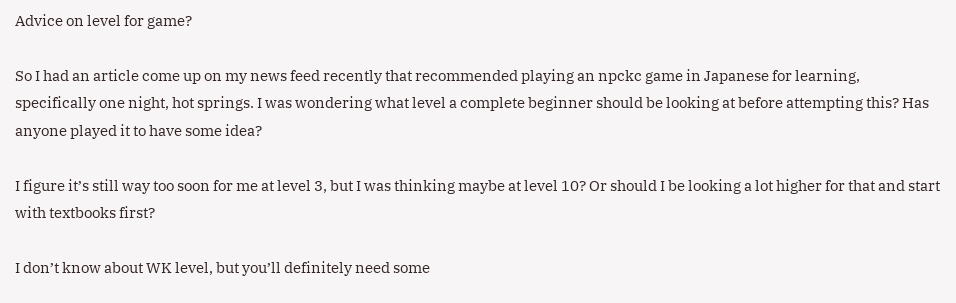Advice on level for game?

So I had an article come up on my news feed recently that recommended playing an npckc game in Japanese for learning, specifically one night, hot springs. I was wondering what level a complete beginner should be looking at before attempting this? Has anyone played it to have some idea?

I figure it’s still way too soon for me at level 3, but I was thinking maybe at level 10? Or should I be looking a lot higher for that and start with textbooks first?

I don’t know about WK level, but you’ll definitely need some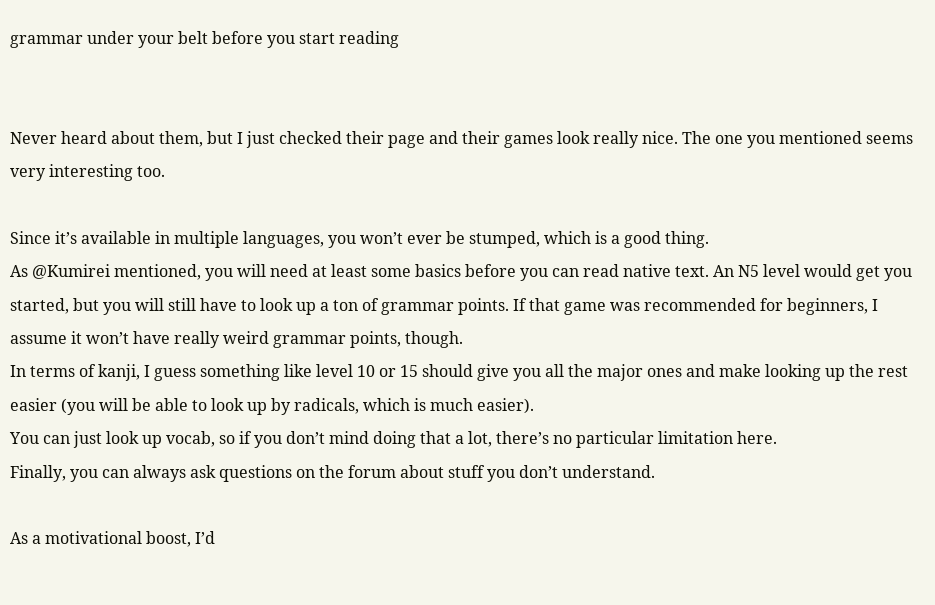grammar under your belt before you start reading


Never heard about them, but I just checked their page and their games look really nice. The one you mentioned seems very interesting too.

Since it’s available in multiple languages, you won’t ever be stumped, which is a good thing.
As @Kumirei mentioned, you will need at least some basics before you can read native text. An N5 level would get you started, but you will still have to look up a ton of grammar points. If that game was recommended for beginners, I assume it won’t have really weird grammar points, though.
In terms of kanji, I guess something like level 10 or 15 should give you all the major ones and make looking up the rest easier (you will be able to look up by radicals, which is much easier).
You can just look up vocab, so if you don’t mind doing that a lot, there’s no particular limitation here.
Finally, you can always ask questions on the forum about stuff you don’t understand.

As a motivational boost, I’d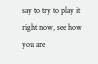say to try to play it right now, see how you are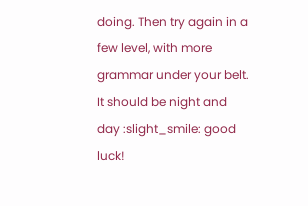doing. Then try again in a few level, with more grammar under your belt. It should be night and day :slight_smile: good luck!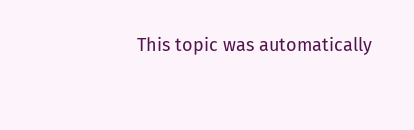This topic was automatically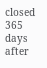closed 365 days after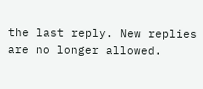the last reply. New replies are no longer allowed.